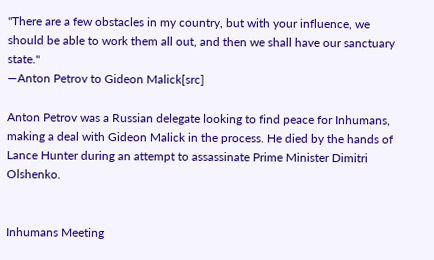"There are a few obstacles in my country, but with your influence, we should be able to work them all out, and then we shall have our sanctuary state."
―Anton Petrov to Gideon Malick[src]

Anton Petrov was a Russian delegate looking to find peace for Inhumans, making a deal with Gideon Malick in the process. He died by the hands of Lance Hunter during an attempt to assassinate Prime Minister Dimitri Olshenko.


Inhumans Meeting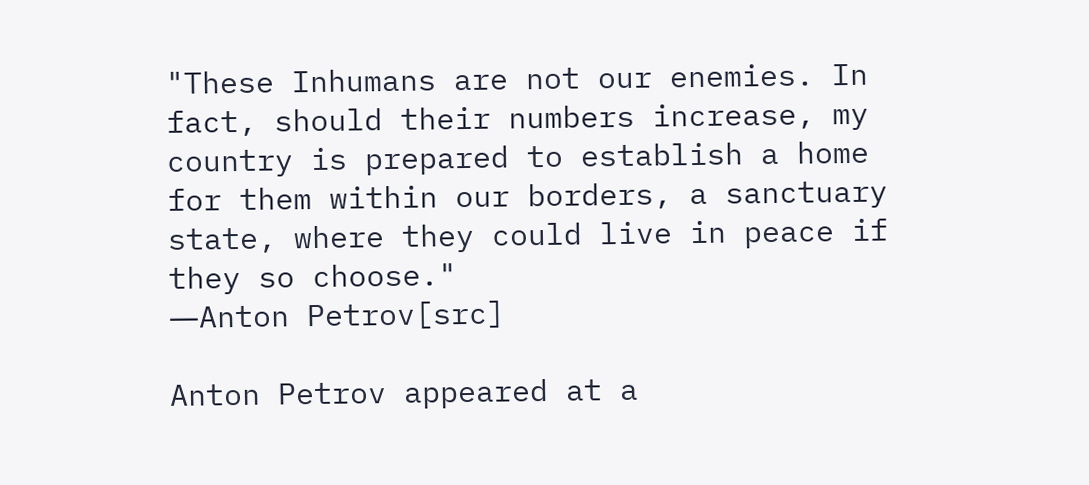"These Inhumans are not our enemies. In fact, should their numbers increase, my country is prepared to establish a home for them within our borders, a sanctuary state, where they could live in peace if they so choose."
―Anton Petrov[src]

Anton Petrov appeared at a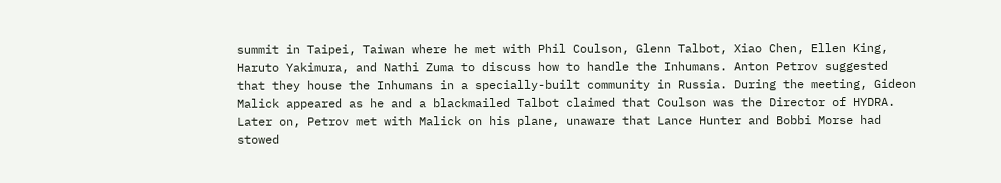summit in Taipei, Taiwan where he met with Phil Coulson, Glenn Talbot, Xiao Chen, Ellen King, Haruto Yakimura, and Nathi Zuma to discuss how to handle the Inhumans. Anton Petrov suggested that they house the Inhumans in a specially-built community in Russia. During the meeting, Gideon Malick appeared as he and a blackmailed Talbot claimed that Coulson was the Director of HYDRA. Later on, Petrov met with Malick on his plane, unaware that Lance Hunter and Bobbi Morse had stowed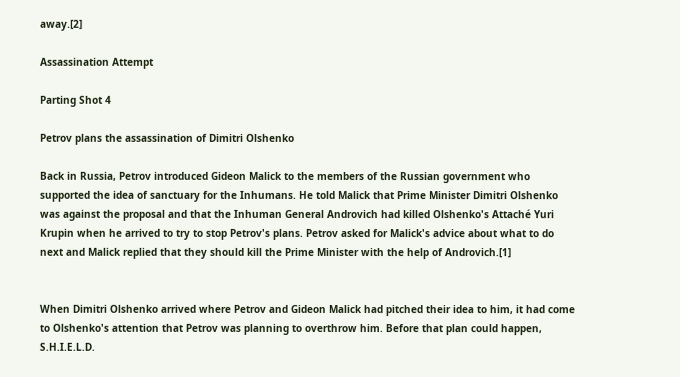away.[2]

Assassination Attempt

Parting Shot 4

Petrov plans the assassination of Dimitri Olshenko

Back in Russia, Petrov introduced Gideon Malick to the members of the Russian government who supported the idea of sanctuary for the Inhumans. He told Malick that Prime Minister Dimitri Olshenko was against the proposal and that the Inhuman General Androvich had killed Olshenko's Attaché Yuri Krupin when he arrived to try to stop Petrov's plans. Petrov asked for Malick's advice about what to do next and Malick replied that they should kill the Prime Minister with the help of Androvich.[1]


When Dimitri Olshenko arrived where Petrov and Gideon Malick had pitched their idea to him, it had come to Olshenko's attention that Petrov was planning to overthrow him. Before that plan could happen, S.H.I.E.L.D.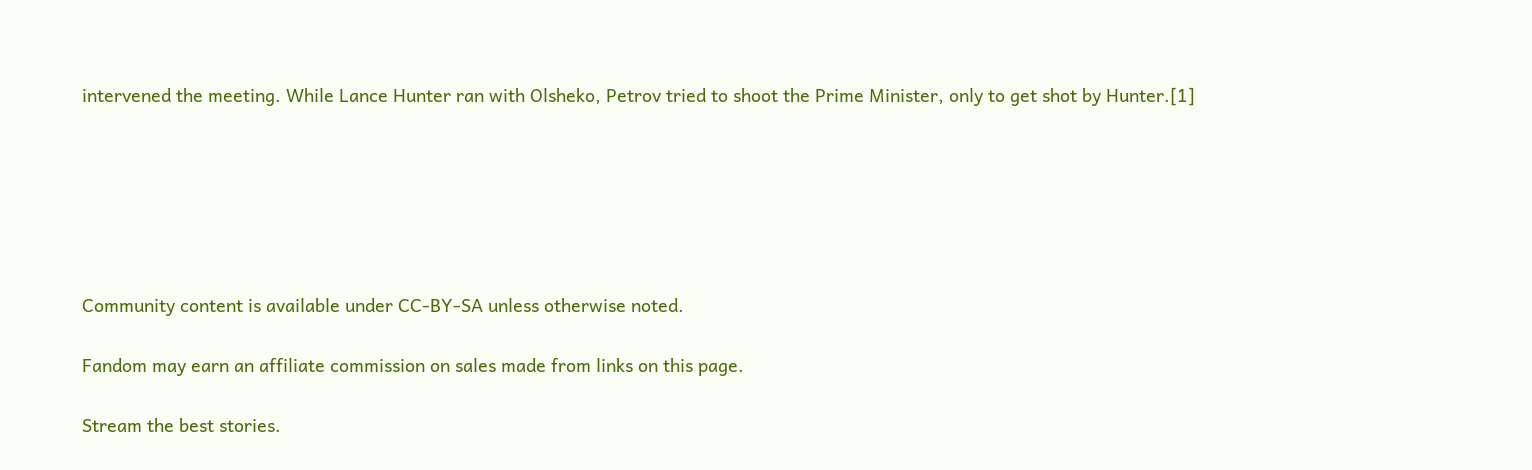intervened the meeting. While Lance Hunter ran with Olsheko, Petrov tried to shoot the Prime Minister, only to get shot by Hunter.[1]






Community content is available under CC-BY-SA unless otherwise noted.

Fandom may earn an affiliate commission on sales made from links on this page.

Stream the best stories.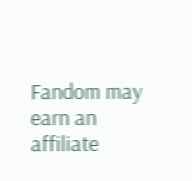Fandom may earn an affiliate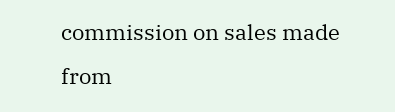commission on sales made from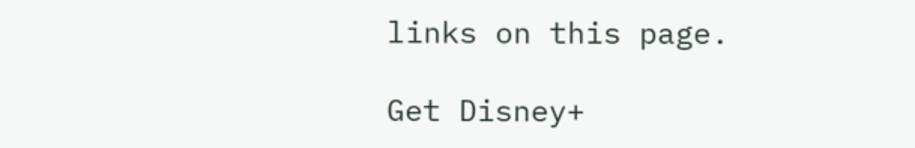links on this page.

Get Disney+